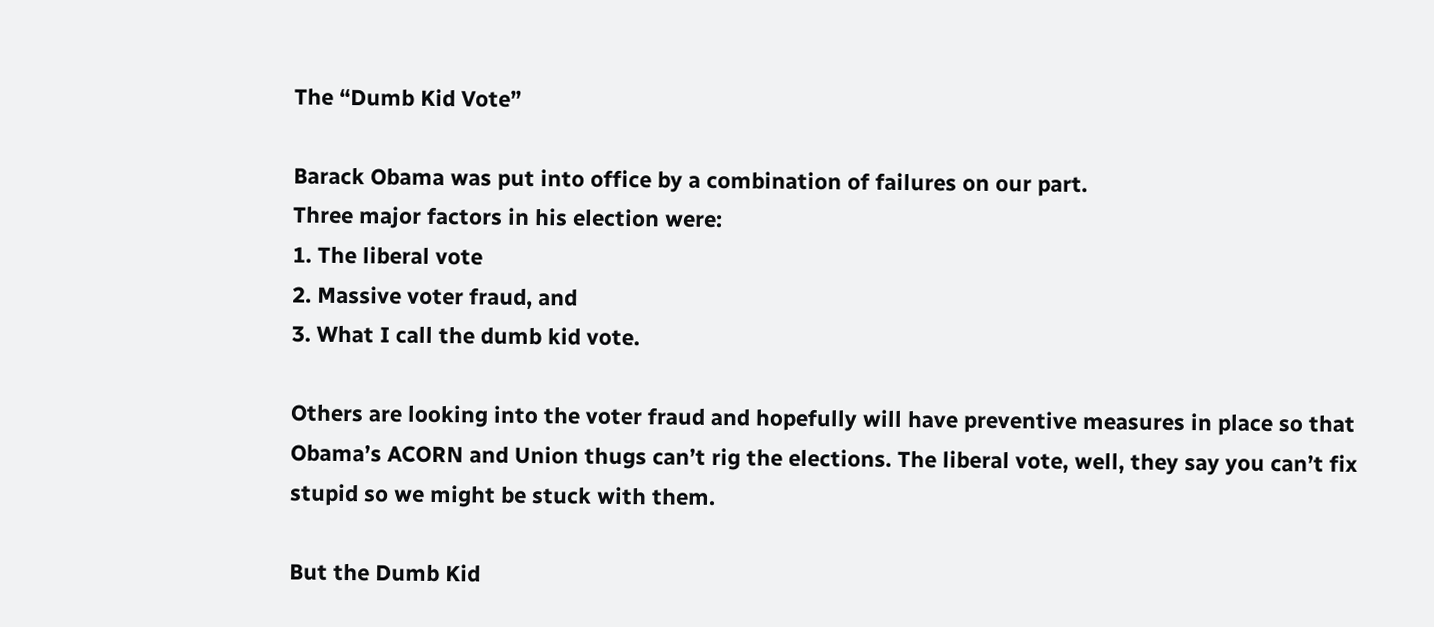The “Dumb Kid Vote”

Barack Obama was put into office by a combination of failures on our part.
Three major factors in his election were:
1. The liberal vote
2. Massive voter fraud, and
3. What I call the dumb kid vote.

Others are looking into the voter fraud and hopefully will have preventive measures in place so that Obama’s ACORN and Union thugs can’t rig the elections. The liberal vote, well, they say you can’t fix stupid so we might be stuck with them.

But the Dumb Kid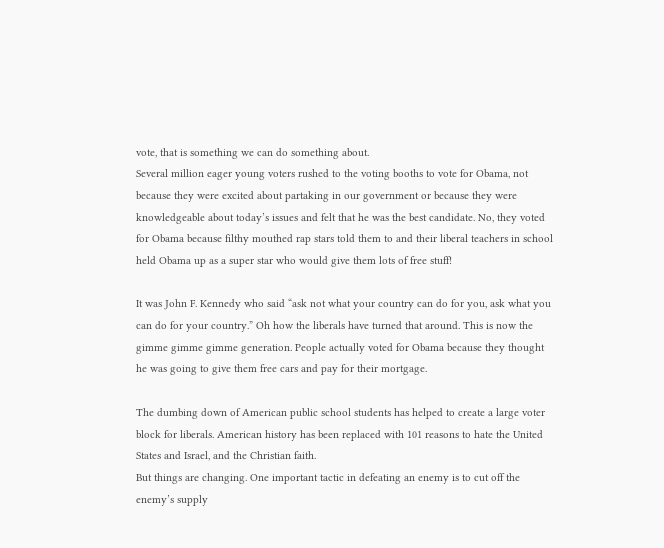vote, that is something we can do something about.
Several million eager young voters rushed to the voting booths to vote for Obama, not because they were excited about partaking in our government or because they were knowledgeable about today’s issues and felt that he was the best candidate. No, they voted for Obama because filthy mouthed rap stars told them to and their liberal teachers in school held Obama up as a super star who would give them lots of free stuff!

It was John F. Kennedy who said “ask not what your country can do for you, ask what you can do for your country.” Oh how the liberals have turned that around. This is now the gimme gimme gimme generation. People actually voted for Obama because they thought he was going to give them free cars and pay for their mortgage.

The dumbing down of American public school students has helped to create a large voter block for liberals. American history has been replaced with 101 reasons to hate the United States and Israel, and the Christian faith.
But things are changing. One important tactic in defeating an enemy is to cut off the enemy’s supply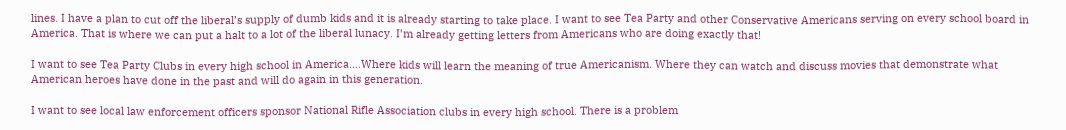lines. I have a plan to cut off the liberal’s supply of dumb kids and it is already starting to take place. I want to see Tea Party and other Conservative Americans serving on every school board in America. That is where we can put a halt to a lot of the liberal lunacy. I’m already getting letters from Americans who are doing exactly that!

I want to see Tea Party Clubs in every high school in America….Where kids will learn the meaning of true Americanism. Where they can watch and discuss movies that demonstrate what American heroes have done in the past and will do again in this generation.

I want to see local law enforcement officers sponsor National Rifle Association clubs in every high school. There is a problem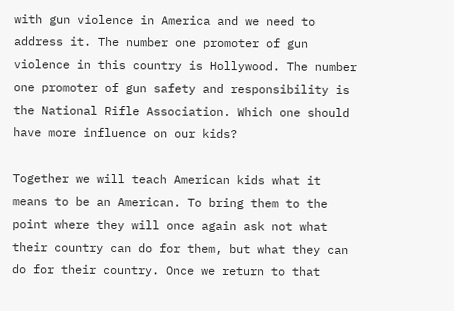with gun violence in America and we need to address it. The number one promoter of gun violence in this country is Hollywood. The number one promoter of gun safety and responsibility is the National Rifle Association. Which one should have more influence on our kids?

Together we will teach American kids what it means to be an American. To bring them to the point where they will once again ask not what their country can do for them, but what they can do for their country. Once we return to that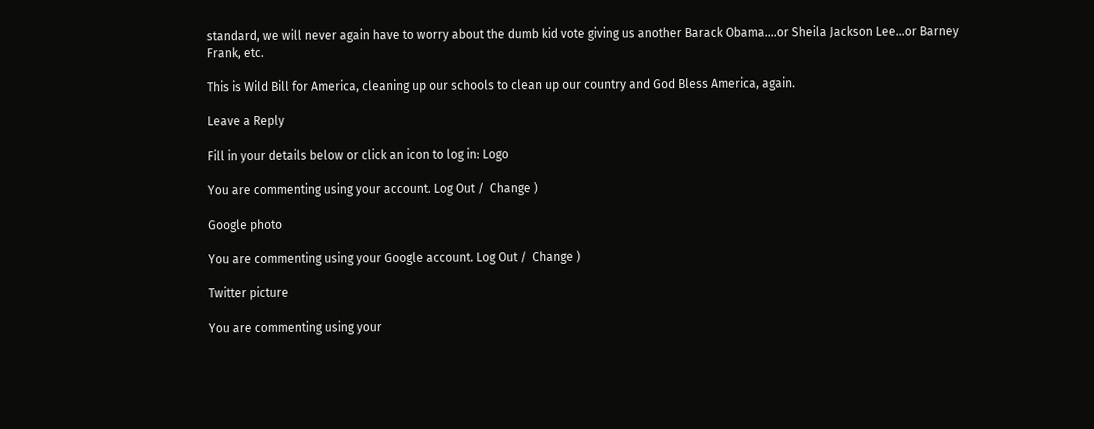standard, we will never again have to worry about the dumb kid vote giving us another Barack Obama….or Sheila Jackson Lee…or Barney Frank, etc.

This is Wild Bill for America, cleaning up our schools to clean up our country and God Bless America, again.

Leave a Reply

Fill in your details below or click an icon to log in: Logo

You are commenting using your account. Log Out /  Change )

Google photo

You are commenting using your Google account. Log Out /  Change )

Twitter picture

You are commenting using your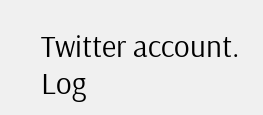Twitter account. Log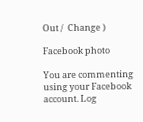Out /  Change )

Facebook photo

You are commenting using your Facebook account. Log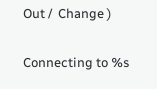Out /  Change )

Connecting to %s